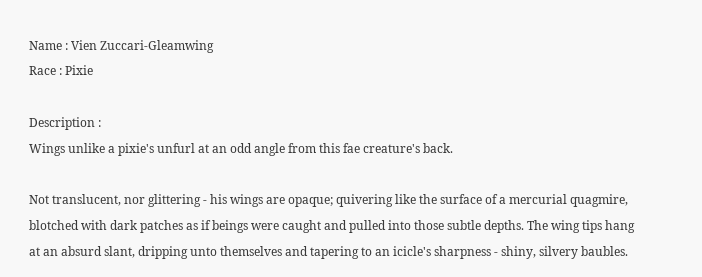Name : Vien Zuccari-Gleamwing
Race : Pixie

Description :
Wings unlike a pixie's unfurl at an odd angle from this fae creature's back.

Not translucent, nor glittering - his wings are opaque; quivering like the surface of a mercurial quagmire, blotched with dark patches as if beings were caught and pulled into those subtle depths. The wing tips hang at an absurd slant, dripping unto themselves and tapering to an icicle's sharpness - shiny, silvery baubles.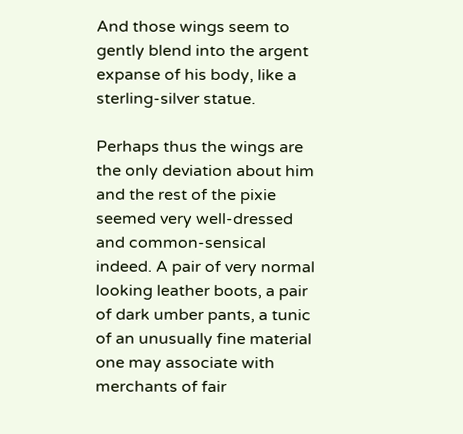And those wings seem to gently blend into the argent expanse of his body, like a sterling-silver statue.

Perhaps thus the wings are the only deviation about him and the rest of the pixie seemed very well-dressed and common-sensical indeed. A pair of very normal looking leather boots, a pair of dark umber pants, a tunic of an unusually fine material one may associate with merchants of fair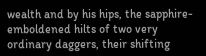wealth and by his hips, the sapphire-emboldened hilts of two very ordinary daggers, their shifting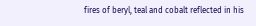fires of beryl, teal and cobalt reflected in his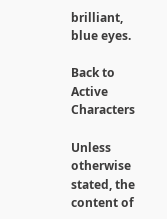brilliant, blue eyes.

Back to Active Characters

Unless otherwise stated, the content of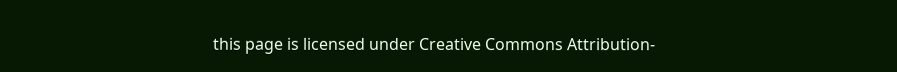this page is licensed under Creative Commons Attribution-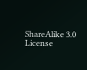ShareAlike 3.0 License